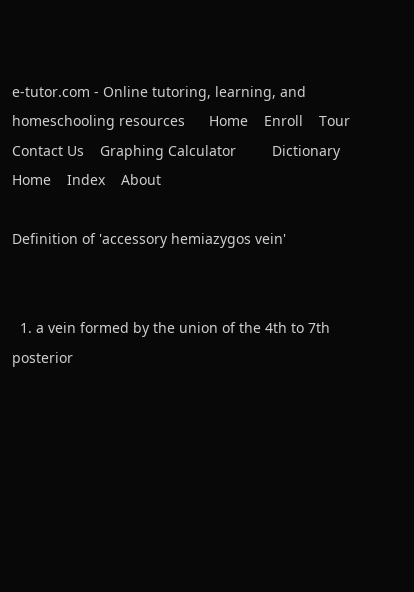e-tutor.com - Online tutoring, learning, and homeschooling resources      Home    Enroll    Tour    Contact Us    Graphing Calculator         Dictionary Home    Index    About

Definition of 'accessory hemiazygos vein'


  1. a vein formed by the union of the 4th to 7th posterior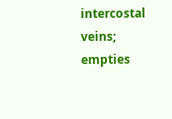intercostal veins; empties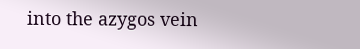into the azygos vein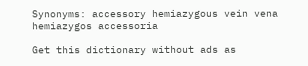Synonyms: accessory hemiazygous vein vena hemiazygos accessoria

Get this dictionary without ads as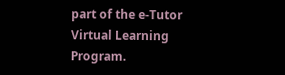part of the e-Tutor Virtual Learning Program.